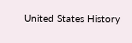United States History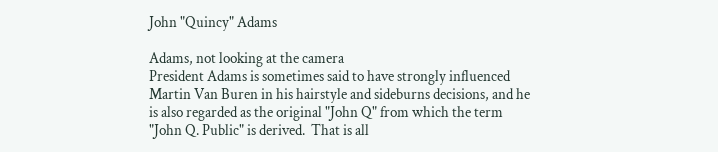John "Quincy" Adams

Adams, not looking at the camera
President Adams is sometimes said to have strongly influenced Martin Van Buren in his hairstyle and sideburns decisions, and he is also regarded as the original "John Q" from which the term "John Q. Public" is derived.  That is all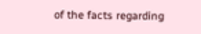of the facts regarding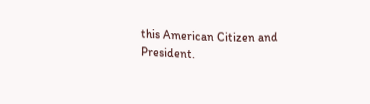this American Citizen and President.